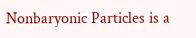Nonbaryonic Particles is a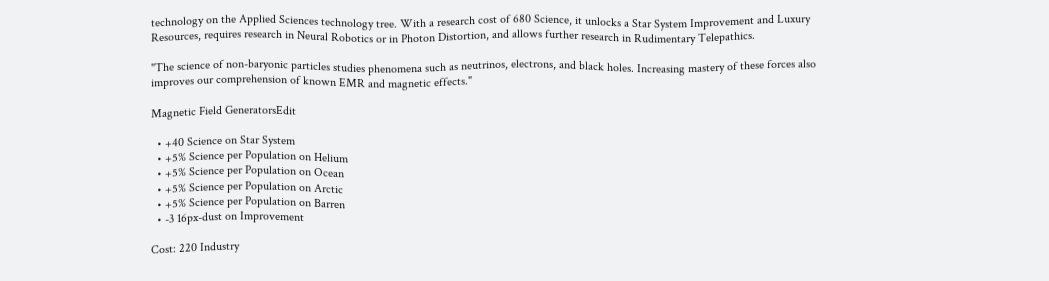technology on the Applied Sciences technology tree. With a research cost of 680 Science, it unlocks a Star System Improvement and Luxury Resources, requires research in Neural Robotics or in Photon Distortion, and allows further research in Rudimentary Telepathics.

"The science of non-baryonic particles studies phenomena such as neutrinos, electrons, and black holes. Increasing mastery of these forces also improves our comprehension of known EMR and magnetic effects."

Magnetic Field GeneratorsEdit

  • +40 Science on Star System
  • +5% Science per Population on Helium
  • +5% Science per Population on Ocean
  • +5% Science per Population on Arctic
  • +5% Science per Population on Barren
  • -3 16px-dust on Improvement

Cost: 220 Industry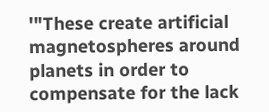'"These create artificial magnetospheres around planets in order to compensate for the lack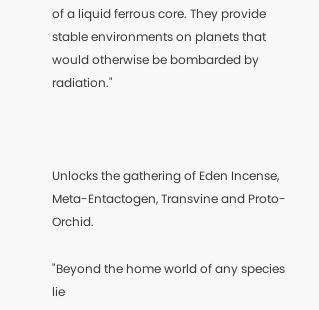of a liquid ferrous core. They provide stable environments on planets that would otherwise be bombarded by radiation."



Unlocks the gathering of Eden Incense, Meta-Entactogen, Transvine and Proto-Orchid.

"Beyond the home world of any species lie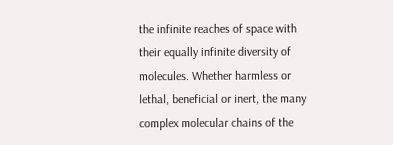the infinite reaches of space with their equally infinite diversity of molecules. Whether harmless or lethal, beneficial or inert, the many complex molecular chains of the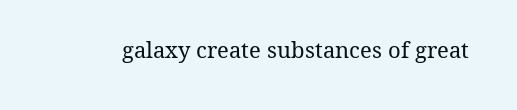galaxy create substances of great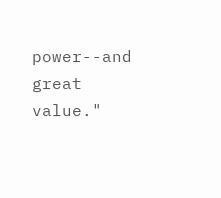power--and great value."